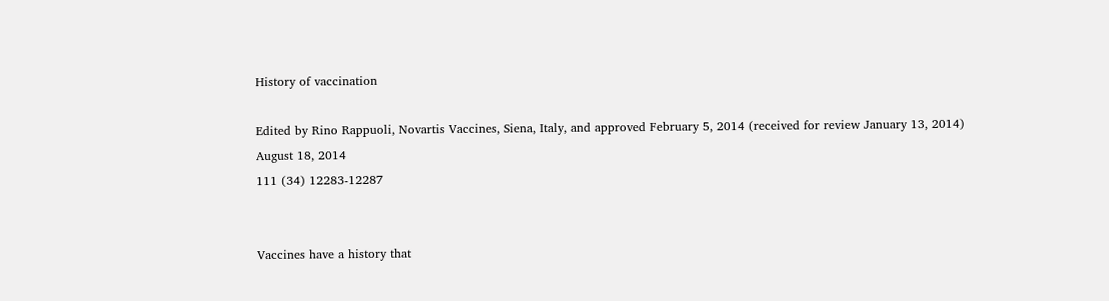History of vaccination

Edited by Rino Rappuoli, Novartis Vaccines, Siena, Italy, and approved February 5, 2014 (received for review January 13, 2014)
August 18, 2014
111 (34) 12283-12287


Vaccines have a history that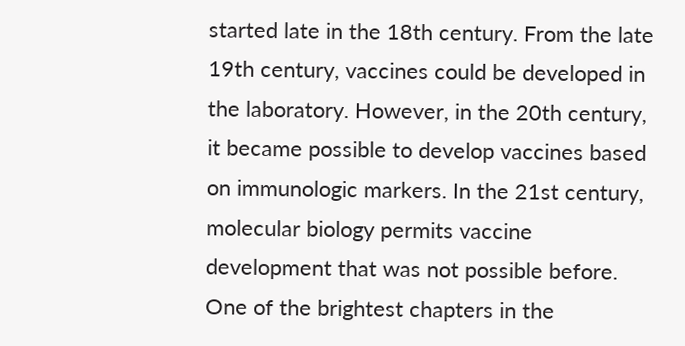started late in the 18th century. From the late 19th century, vaccines could be developed in the laboratory. However, in the 20th century, it became possible to develop vaccines based on immunologic markers. In the 21st century, molecular biology permits vaccine development that was not possible before.
One of the brightest chapters in the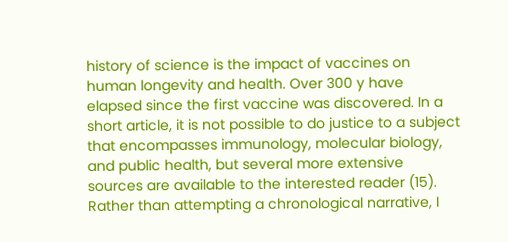history of science is the impact of vaccines on human longevity and health. Over 300 y have elapsed since the first vaccine was discovered. In a short article, it is not possible to do justice to a subject that encompasses immunology, molecular biology, and public health, but several more extensive sources are available to the interested reader (15). Rather than attempting a chronological narrative, I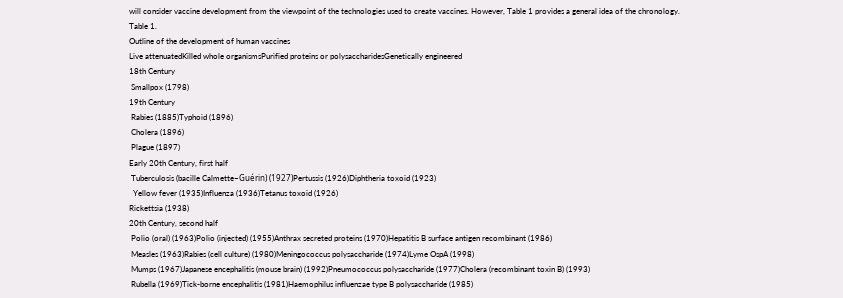will consider vaccine development from the viewpoint of the technologies used to create vaccines. However, Table 1 provides a general idea of the chronology.
Table 1.
Outline of the development of human vaccines
Live attenuatedKilled whole organismsPurified proteins or polysaccharidesGenetically engineered
18th Century
 Smallpox (1798)
19th Century
 Rabies (1885)Typhoid (1896)
 Cholera (1896)
 Plague (1897)
Early 20th Century, first half
 Tuberculosis (bacille Calmette–Guérin) (1927)Pertussis (1926)Diphtheria toxoid (1923)
  Yellow fever (1935)Influenza (1936)Tetanus toxoid (1926)
Rickettsia (1938)
20th Century, second half
 Polio (oral) (1963)Polio (injected) (1955)Anthrax secreted proteins (1970)Hepatitis B surface antigen recombinant (1986)
 Measles (1963)Rabies (cell culture) (1980)Meningococcus polysaccharide (1974)Lyme OspA (1998)
 Mumps (1967)Japanese encephalitis (mouse brain) (1992)Pneumococcus polysaccharide (1977)Cholera (recombinant toxin B) (1993)
 Rubella (1969)Tick-borne encephalitis (1981)Haemophilus influenzae type B polysaccharide (1985)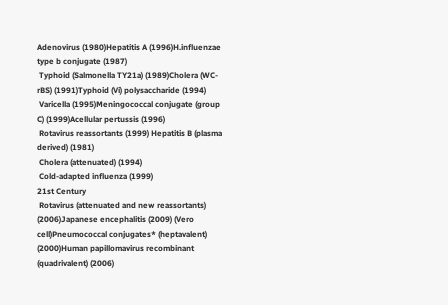Adenovirus (1980)Hepatitis A (1996)H.influenzae type b conjugate (1987)
 Typhoid (Salmonella TY21a) (1989)Cholera (WC-rBS) (1991)Typhoid (Vi) polysaccharide (1994)
 Varicella (1995)Meningococcal conjugate (group C) (1999)Acellular pertussis (1996)
 Rotavirus reassortants (1999) Hepatitis B (plasma derived) (1981)
 Cholera (attenuated) (1994)
 Cold-adapted influenza (1999)
21st Century
 Rotavirus (attenuated and new reassortants) (2006)Japanese encephalitis (2009) (Vero cell)Pneumococcal conjugates* (heptavalent) (2000)Human papillomavirus recombinant (quadrivalent) (2006)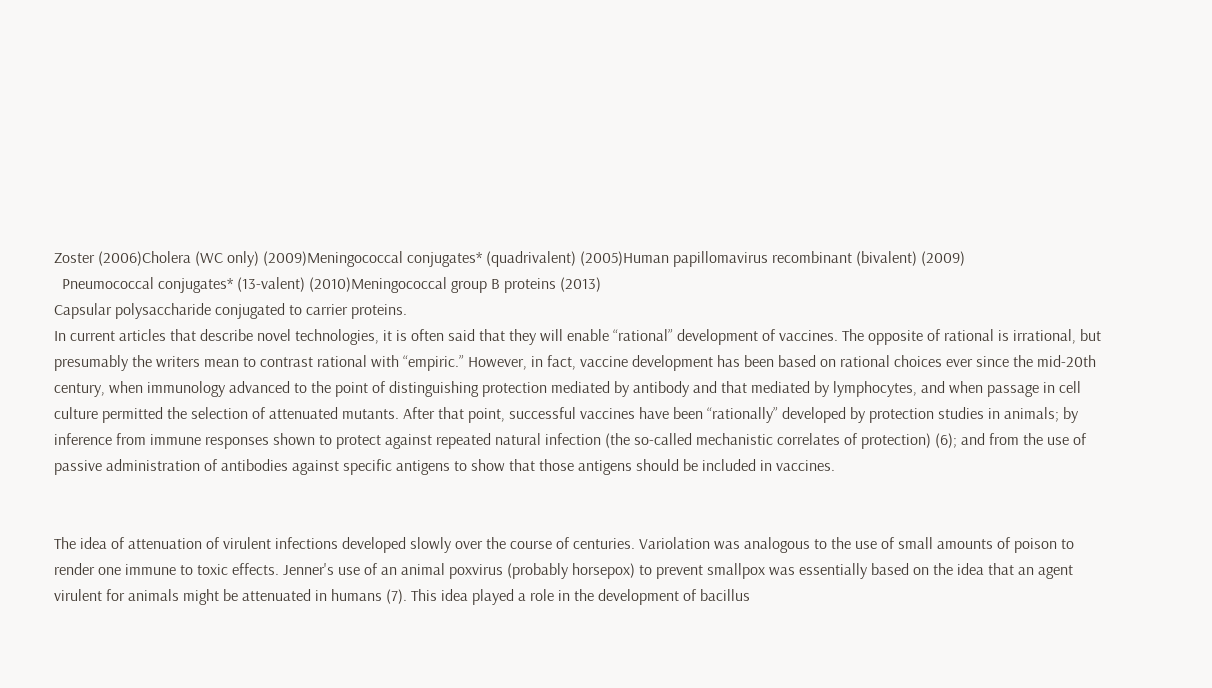Zoster (2006)Cholera (WC only) (2009)Meningococcal conjugates* (quadrivalent) (2005)Human papillomavirus recombinant (bivalent) (2009)
  Pneumococcal conjugates* (13-valent) (2010)Meningococcal group B proteins (2013)
Capsular polysaccharide conjugated to carrier proteins.
In current articles that describe novel technologies, it is often said that they will enable “rational” development of vaccines. The opposite of rational is irrational, but presumably the writers mean to contrast rational with “empiric.” However, in fact, vaccine development has been based on rational choices ever since the mid-20th century, when immunology advanced to the point of distinguishing protection mediated by antibody and that mediated by lymphocytes, and when passage in cell culture permitted the selection of attenuated mutants. After that point, successful vaccines have been “rationally” developed by protection studies in animals; by inference from immune responses shown to protect against repeated natural infection (the so-called mechanistic correlates of protection) (6); and from the use of passive administration of antibodies against specific antigens to show that those antigens should be included in vaccines.


The idea of attenuation of virulent infections developed slowly over the course of centuries. Variolation was analogous to the use of small amounts of poison to render one immune to toxic effects. Jenner's use of an animal poxvirus (probably horsepox) to prevent smallpox was essentially based on the idea that an agent virulent for animals might be attenuated in humans (7). This idea played a role in the development of bacillus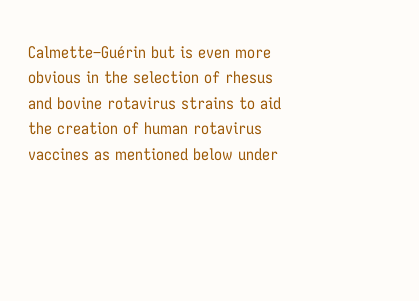Calmette–Guérin but is even more obvious in the selection of rhesus and bovine rotavirus strains to aid the creation of human rotavirus vaccines as mentioned below under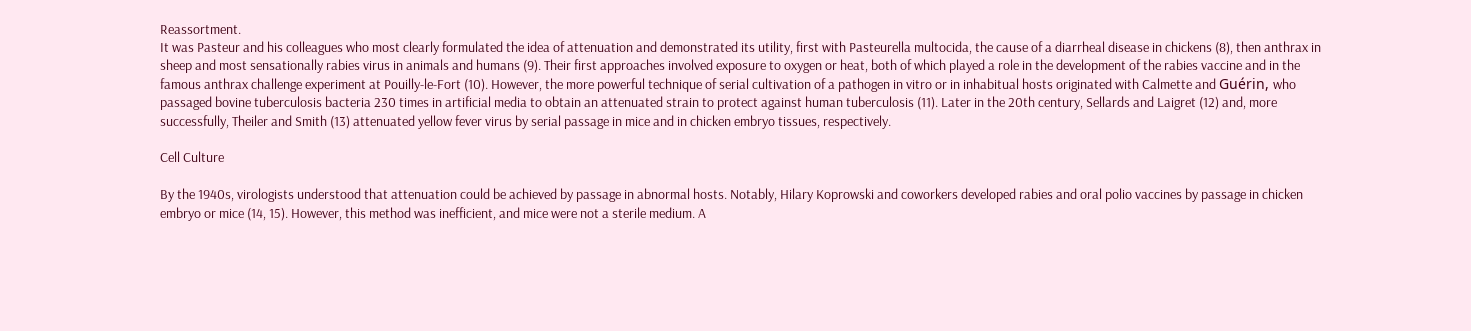Reassortment.
It was Pasteur and his colleagues who most clearly formulated the idea of attenuation and demonstrated its utility, first with Pasteurella multocida, the cause of a diarrheal disease in chickens (8), then anthrax in sheep and most sensationally rabies virus in animals and humans (9). Their first approaches involved exposure to oxygen or heat, both of which played a role in the development of the rabies vaccine and in the famous anthrax challenge experiment at Pouilly-le-Fort (10). However, the more powerful technique of serial cultivation of a pathogen in vitro or in inhabitual hosts originated with Calmette and Guérin, who passaged bovine tuberculosis bacteria 230 times in artificial media to obtain an attenuated strain to protect against human tuberculosis (11). Later in the 20th century, Sellards and Laigret (12) and, more successfully, Theiler and Smith (13) attenuated yellow fever virus by serial passage in mice and in chicken embryo tissues, respectively.

Cell Culture

By the 1940s, virologists understood that attenuation could be achieved by passage in abnormal hosts. Notably, Hilary Koprowski and coworkers developed rabies and oral polio vaccines by passage in chicken embryo or mice (14, 15). However, this method was inefficient, and mice were not a sterile medium. A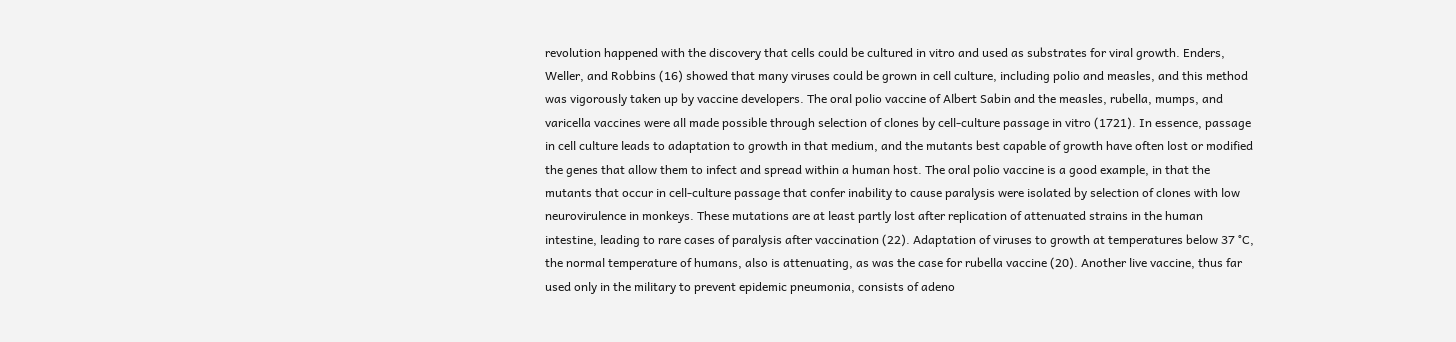revolution happened with the discovery that cells could be cultured in vitro and used as substrates for viral growth. Enders, Weller, and Robbins (16) showed that many viruses could be grown in cell culture, including polio and measles, and this method was vigorously taken up by vaccine developers. The oral polio vaccine of Albert Sabin and the measles, rubella, mumps, and varicella vaccines were all made possible through selection of clones by cell-culture passage in vitro (1721). In essence, passage in cell culture leads to adaptation to growth in that medium, and the mutants best capable of growth have often lost or modified the genes that allow them to infect and spread within a human host. The oral polio vaccine is a good example, in that the mutants that occur in cell-culture passage that confer inability to cause paralysis were isolated by selection of clones with low neurovirulence in monkeys. These mutations are at least partly lost after replication of attenuated strains in the human intestine, leading to rare cases of paralysis after vaccination (22). Adaptation of viruses to growth at temperatures below 37 °C, the normal temperature of humans, also is attenuating, as was the case for rubella vaccine (20). Another live vaccine, thus far used only in the military to prevent epidemic pneumonia, consists of adeno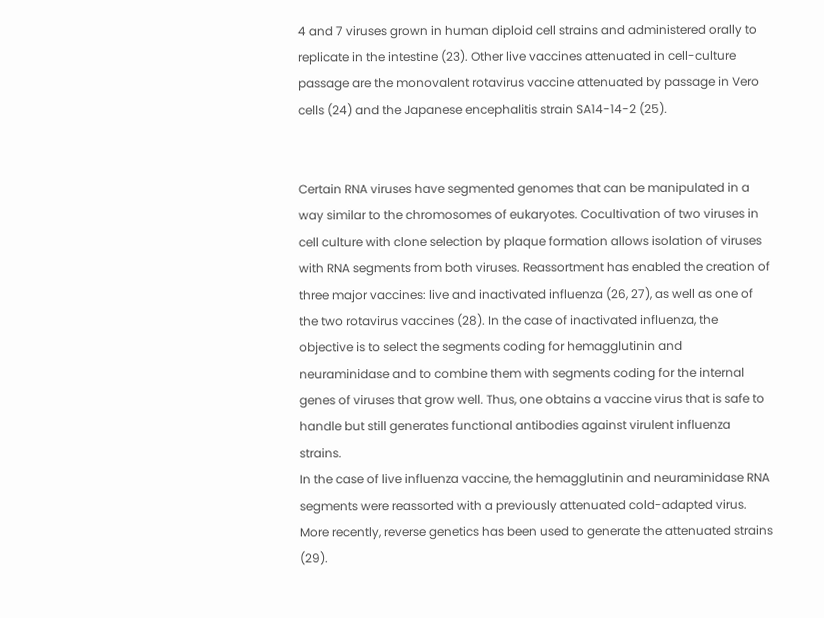4 and 7 viruses grown in human diploid cell strains and administered orally to replicate in the intestine (23). Other live vaccines attenuated in cell-culture passage are the monovalent rotavirus vaccine attenuated by passage in Vero cells (24) and the Japanese encephalitis strain SA14-14-2 (25).


Certain RNA viruses have segmented genomes that can be manipulated in a way similar to the chromosomes of eukaryotes. Cocultivation of two viruses in cell culture with clone selection by plaque formation allows isolation of viruses with RNA segments from both viruses. Reassortment has enabled the creation of three major vaccines: live and inactivated influenza (26, 27), as well as one of the two rotavirus vaccines (28). In the case of inactivated influenza, the objective is to select the segments coding for hemagglutinin and neuraminidase and to combine them with segments coding for the internal genes of viruses that grow well. Thus, one obtains a vaccine virus that is safe to handle but still generates functional antibodies against virulent influenza strains.
In the case of live influenza vaccine, the hemagglutinin and neuraminidase RNA segments were reassorted with a previously attenuated cold-adapted virus. More recently, reverse genetics has been used to generate the attenuated strains (29).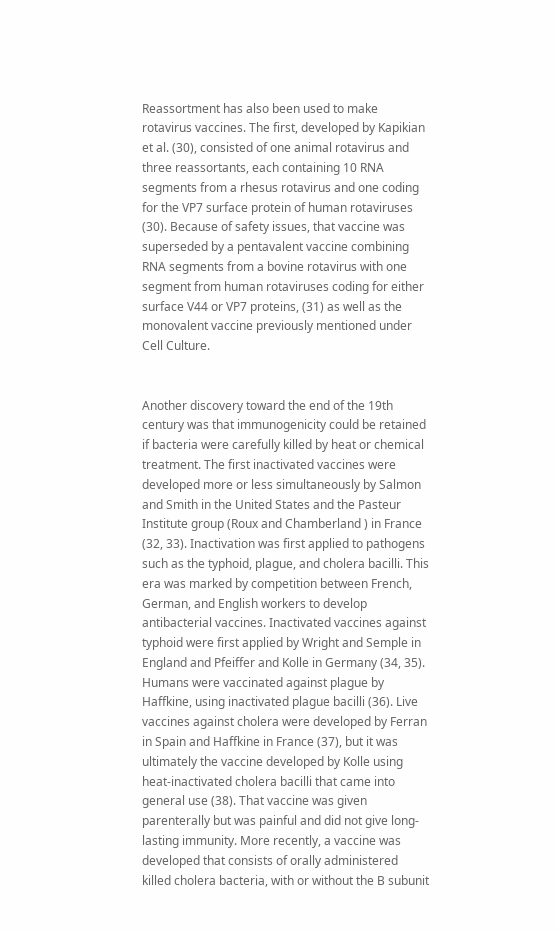Reassortment has also been used to make rotavirus vaccines. The first, developed by Kapikian et al. (30), consisted of one animal rotavirus and three reassortants, each containing 10 RNA segments from a rhesus rotavirus and one coding for the VP7 surface protein of human rotaviruses (30). Because of safety issues, that vaccine was superseded by a pentavalent vaccine combining RNA segments from a bovine rotavirus with one segment from human rotaviruses coding for either surface V44 or VP7 proteins, (31) as well as the monovalent vaccine previously mentioned under Cell Culture.


Another discovery toward the end of the 19th century was that immunogenicity could be retained if bacteria were carefully killed by heat or chemical treatment. The first inactivated vaccines were developed more or less simultaneously by Salmon and Smith in the United States and the Pasteur Institute group (Roux and Chamberland ) in France (32, 33). Inactivation was first applied to pathogens such as the typhoid, plague, and cholera bacilli. This era was marked by competition between French, German, and English workers to develop antibacterial vaccines. Inactivated vaccines against typhoid were first applied by Wright and Semple in England and Pfeiffer and Kolle in Germany (34, 35). Humans were vaccinated against plague by Haffkine, using inactivated plague bacilli (36). Live vaccines against cholera were developed by Ferran in Spain and Haffkine in France (37), but it was ultimately the vaccine developed by Kolle using heat-inactivated cholera bacilli that came into general use (38). That vaccine was given parenterally but was painful and did not give long-lasting immunity. More recently, a vaccine was developed that consists of orally administered killed cholera bacteria, with or without the B subunit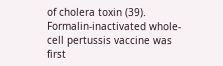of cholera toxin (39). Formalin-inactivated whole-cell pertussis vaccine was first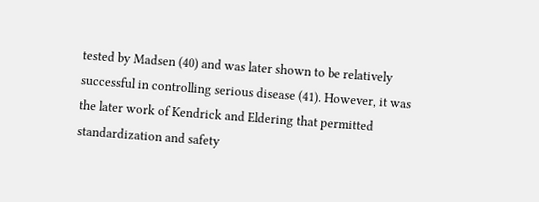tested by Madsen (40) and was later shown to be relatively successful in controlling serious disease (41). However, it was the later work of Kendrick and Eldering that permitted standardization and safety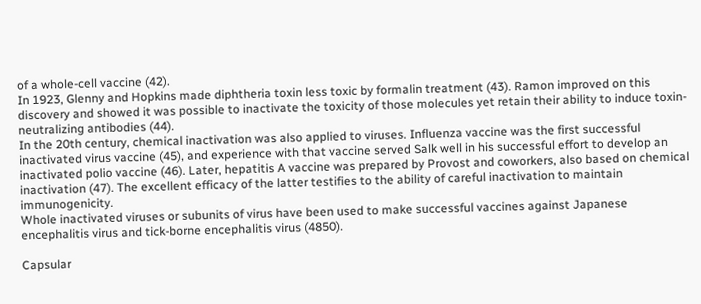of a whole-cell vaccine (42).
In 1923, Glenny and Hopkins made diphtheria toxin less toxic by formalin treatment (43). Ramon improved on this discovery and showed it was possible to inactivate the toxicity of those molecules yet retain their ability to induce toxin-neutralizing antibodies (44).
In the 20th century, chemical inactivation was also applied to viruses. Influenza vaccine was the first successful inactivated virus vaccine (45), and experience with that vaccine served Salk well in his successful effort to develop an inactivated polio vaccine (46). Later, hepatitis A vaccine was prepared by Provost and coworkers, also based on chemical inactivation (47). The excellent efficacy of the latter testifies to the ability of careful inactivation to maintain immunogenicity.
Whole inactivated viruses or subunits of virus have been used to make successful vaccines against Japanese encephalitis virus and tick-borne encephalitis virus (4850).

Capsular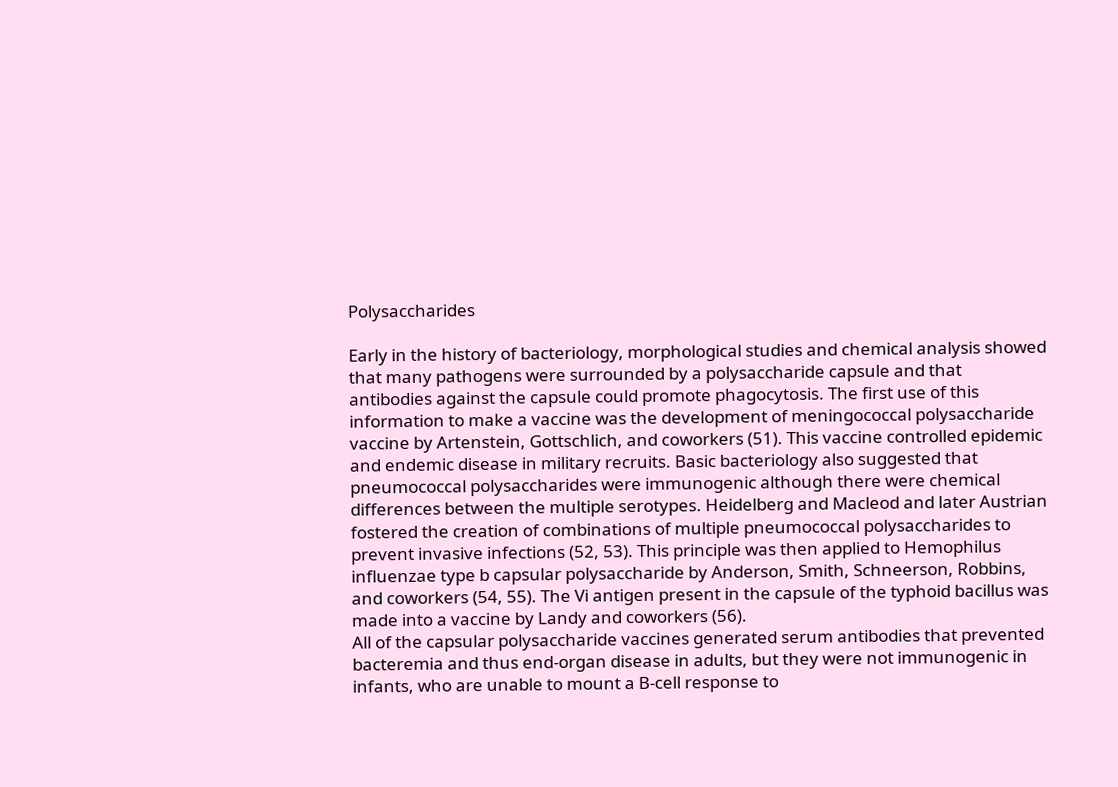Polysaccharides

Early in the history of bacteriology, morphological studies and chemical analysis showed that many pathogens were surrounded by a polysaccharide capsule and that antibodies against the capsule could promote phagocytosis. The first use of this information to make a vaccine was the development of meningococcal polysaccharide vaccine by Artenstein, Gottschlich, and coworkers (51). This vaccine controlled epidemic and endemic disease in military recruits. Basic bacteriology also suggested that pneumococcal polysaccharides were immunogenic although there were chemical differences between the multiple serotypes. Heidelberg and Macleod and later Austrian fostered the creation of combinations of multiple pneumococcal polysaccharides to prevent invasive infections (52, 53). This principle was then applied to Hemophilus influenzae type b capsular polysaccharide by Anderson, Smith, Schneerson, Robbins, and coworkers (54, 55). The Vi antigen present in the capsule of the typhoid bacillus was made into a vaccine by Landy and coworkers (56).
All of the capsular polysaccharide vaccines generated serum antibodies that prevented bacteremia and thus end-organ disease in adults, but they were not immunogenic in infants, who are unable to mount a B-cell response to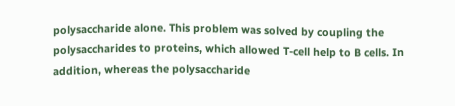polysaccharide alone. This problem was solved by coupling the polysaccharides to proteins, which allowed T-cell help to B cells. In addition, whereas the polysaccharide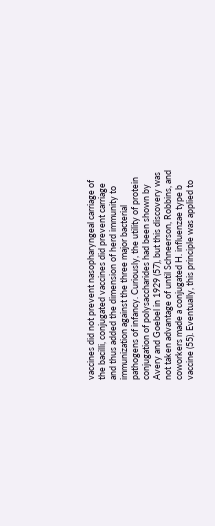vaccines did not prevent nasopharyngeal carriage of the bacilli, conjugated vaccines did prevent carriage and thus added the dimension of herd immunity to immunization against the three major bacterial pathogens of infancy. Curiously, the utility of protein conjugation of polysaccharides had been shown by Avery and Goebel in 1929 (57), but this discovery was not taken advantage of until Schneerson, Robbins, and coworkers made a conjugated H. influenzae type b vaccine (55). Eventually, this principle was applied to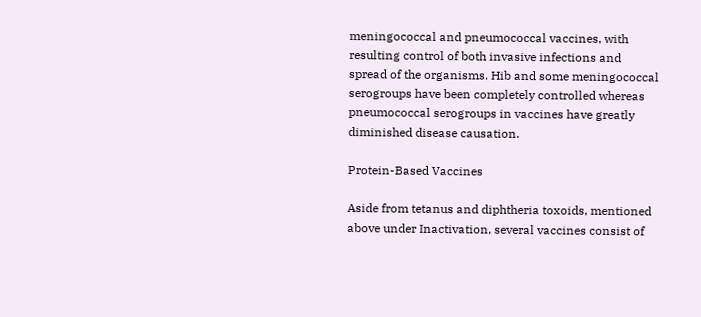meningococcal and pneumococcal vaccines, with resulting control of both invasive infections and spread of the organisms. Hib and some meningococcal serogroups have been completely controlled whereas pneumococcal serogroups in vaccines have greatly diminished disease causation.

Protein-Based Vaccines

Aside from tetanus and diphtheria toxoids, mentioned above under Inactivation, several vaccines consist of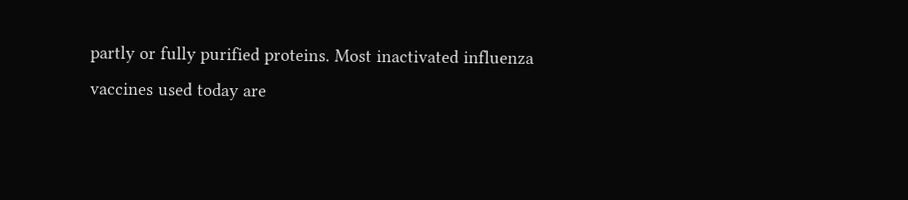partly or fully purified proteins. Most inactivated influenza vaccines used today are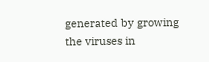generated by growing the viruses in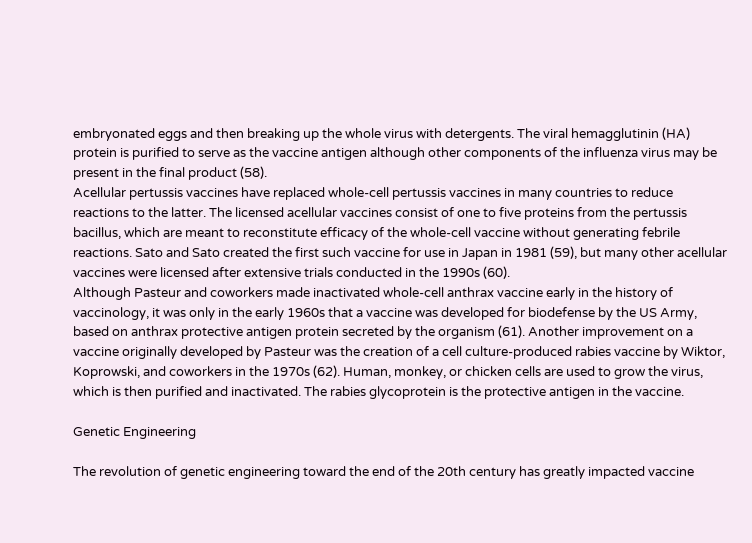embryonated eggs and then breaking up the whole virus with detergents. The viral hemagglutinin (HA) protein is purified to serve as the vaccine antigen although other components of the influenza virus may be present in the final product (58).
Acellular pertussis vaccines have replaced whole-cell pertussis vaccines in many countries to reduce reactions to the latter. The licensed acellular vaccines consist of one to five proteins from the pertussis bacillus, which are meant to reconstitute efficacy of the whole-cell vaccine without generating febrile reactions. Sato and Sato created the first such vaccine for use in Japan in 1981 (59), but many other acellular vaccines were licensed after extensive trials conducted in the 1990s (60).
Although Pasteur and coworkers made inactivated whole-cell anthrax vaccine early in the history of vaccinology, it was only in the early 1960s that a vaccine was developed for biodefense by the US Army, based on anthrax protective antigen protein secreted by the organism (61). Another improvement on a vaccine originally developed by Pasteur was the creation of a cell culture-produced rabies vaccine by Wiktor, Koprowski, and coworkers in the 1970s (62). Human, monkey, or chicken cells are used to grow the virus, which is then purified and inactivated. The rabies glycoprotein is the protective antigen in the vaccine.

Genetic Engineering

The revolution of genetic engineering toward the end of the 20th century has greatly impacted vaccine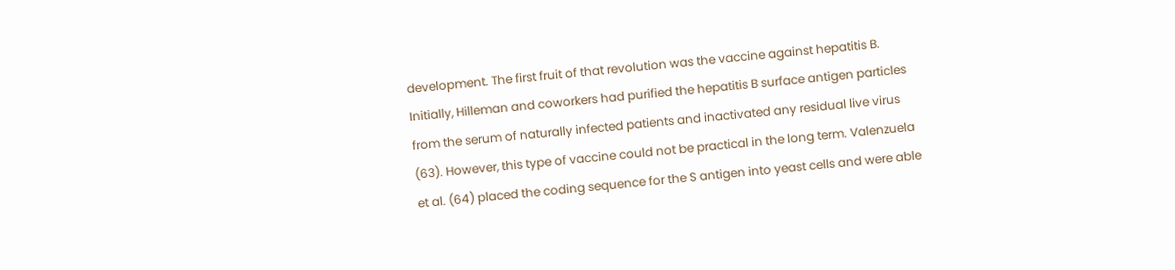development. The first fruit of that revolution was the vaccine against hepatitis B. Initially, Hilleman and coworkers had purified the hepatitis B surface antigen particles from the serum of naturally infected patients and inactivated any residual live virus (63). However, this type of vaccine could not be practical in the long term. Valenzuela et al. (64) placed the coding sequence for the S antigen into yeast cells and were able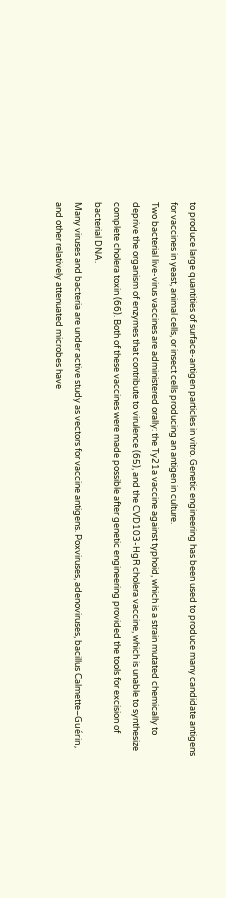to produce large quantities of surface-antigen particles in vitro. Genetic engineering has been used to produce many candidate antigens for vaccines in yeast, animal cells, or insect cells producing an antigen in culture.
Two bacterial live-virus vaccines are administered orally: the Ty21a vaccine against typhoid, which is a strain mutated chemically to deprive the organism of enzymes that contribute to virulence (65), and the CVD103-HgR cholera vaccine, which is unable to synthesize complete cholera toxin (66). Both of these vaccines were made possible after genetic engineering provided the tools for excision of bacterial DNA.
Many viruses and bacteria are under active study as vectors for vaccine antigens. Poxviruses, adenoviruses, bacillus Calmette–Guérin, and other relatively attenuated microbes have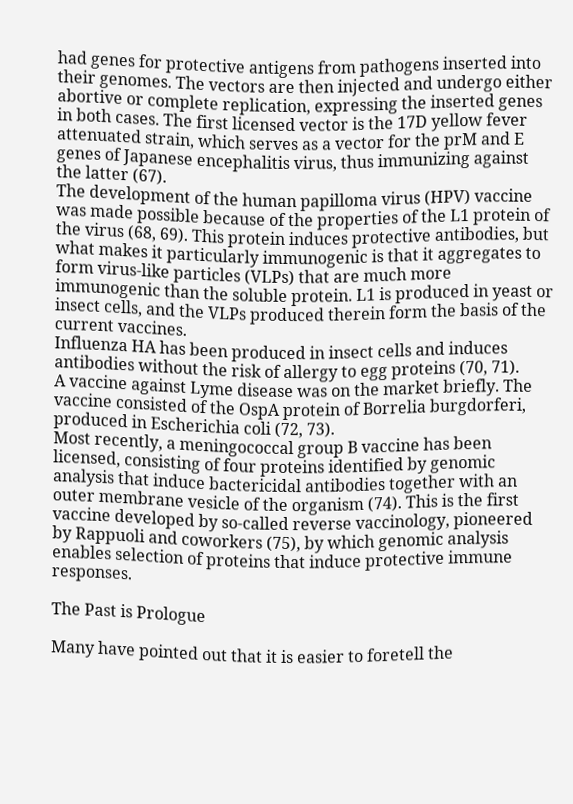had genes for protective antigens from pathogens inserted into their genomes. The vectors are then injected and undergo either abortive or complete replication, expressing the inserted genes in both cases. The first licensed vector is the 17D yellow fever attenuated strain, which serves as a vector for the prM and E genes of Japanese encephalitis virus, thus immunizing against the latter (67).
The development of the human papilloma virus (HPV) vaccine was made possible because of the properties of the L1 protein of the virus (68, 69). This protein induces protective antibodies, but what makes it particularly immunogenic is that it aggregates to form virus-like particles (VLPs) that are much more immunogenic than the soluble protein. L1 is produced in yeast or insect cells, and the VLPs produced therein form the basis of the current vaccines.
Influenza HA has been produced in insect cells and induces antibodies without the risk of allergy to egg proteins (70, 71).
A vaccine against Lyme disease was on the market briefly. The vaccine consisted of the OspA protein of Borrelia burgdorferi, produced in Escherichia coli (72, 73).
Most recently, a meningococcal group B vaccine has been licensed, consisting of four proteins identified by genomic analysis that induce bactericidal antibodies together with an outer membrane vesicle of the organism (74). This is the first vaccine developed by so-called reverse vaccinology, pioneered by Rappuoli and coworkers (75), by which genomic analysis enables selection of proteins that induce protective immune responses.

The Past is Prologue

Many have pointed out that it is easier to foretell the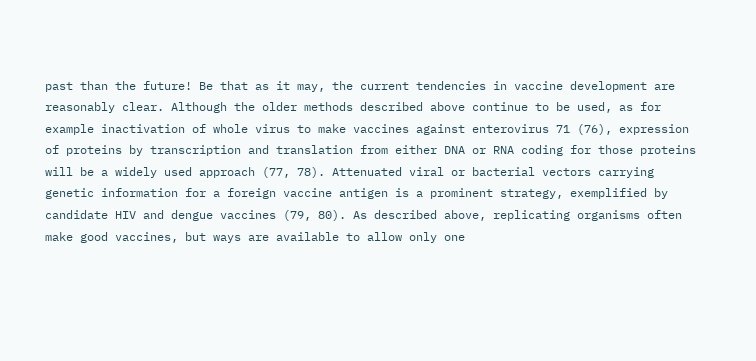past than the future! Be that as it may, the current tendencies in vaccine development are reasonably clear. Although the older methods described above continue to be used, as for example inactivation of whole virus to make vaccines against enterovirus 71 (76), expression of proteins by transcription and translation from either DNA or RNA coding for those proteins will be a widely used approach (77, 78). Attenuated viral or bacterial vectors carrying genetic information for a foreign vaccine antigen is a prominent strategy, exemplified by candidate HIV and dengue vaccines (79, 80). As described above, replicating organisms often make good vaccines, but ways are available to allow only one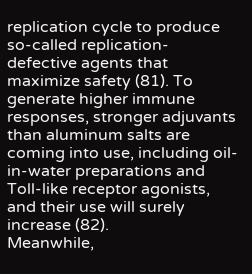replication cycle to produce so-called replication-defective agents that maximize safety (81). To generate higher immune responses, stronger adjuvants than aluminum salts are coming into use, including oil-in-water preparations and Toll-like receptor agonists, and their use will surely increase (82).
Meanwhile,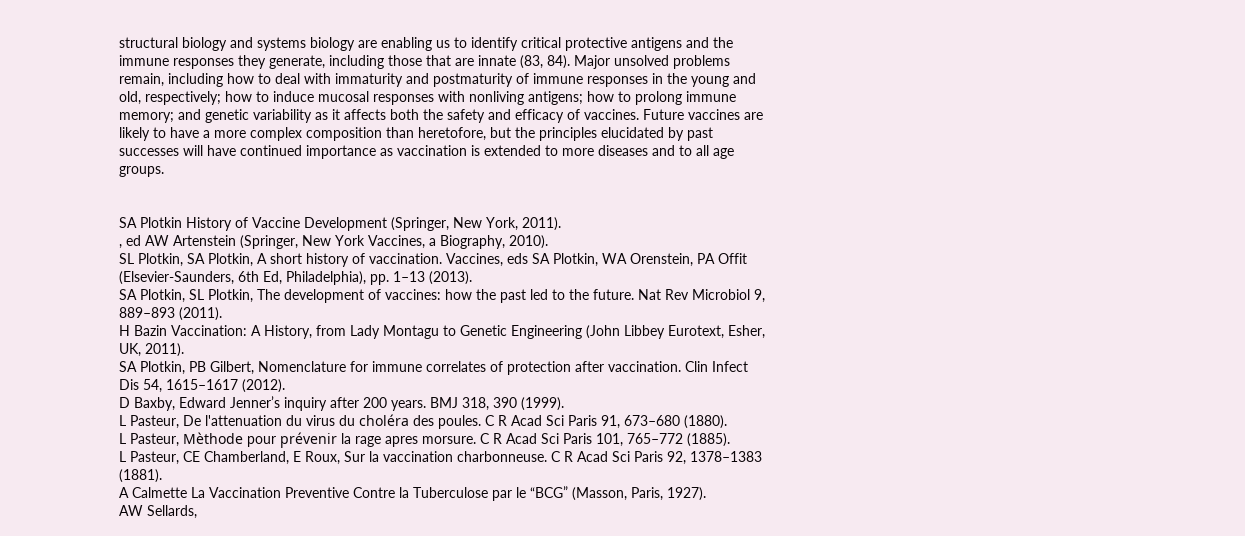structural biology and systems biology are enabling us to identify critical protective antigens and the immune responses they generate, including those that are innate (83, 84). Major unsolved problems remain, including how to deal with immaturity and postmaturity of immune responses in the young and old, respectively; how to induce mucosal responses with nonliving antigens; how to prolong immune memory; and genetic variability as it affects both the safety and efficacy of vaccines. Future vaccines are likely to have a more complex composition than heretofore, but the principles elucidated by past successes will have continued importance as vaccination is extended to more diseases and to all age groups.


SA Plotkin History of Vaccine Development (Springer, New York, 2011).
, ed AW Artenstein (Springer, New York Vaccines, a Biography, 2010).
SL Plotkin, SA Plotkin, A short history of vaccination. Vaccines, eds SA Plotkin, WA Orenstein, PA Offit (Elsevier-Saunders, 6th Ed, Philadelphia), pp. 1–13 (2013).
SA Plotkin, SL Plotkin, The development of vaccines: how the past led to the future. Nat Rev Microbiol 9, 889–893 (2011).
H Bazin Vaccination: A History, from Lady Montagu to Genetic Engineering (John Libbey Eurotext, Esher, UK, 2011).
SA Plotkin, PB Gilbert, Nomenclature for immune correlates of protection after vaccination. Clin Infect Dis 54, 1615–1617 (2012).
D Baxby, Edward Jenner’s inquiry after 200 years. BMJ 318, 390 (1999).
L Pasteur, De l'attenuation du virus du choléra des poules. C R Acad Sci Paris 91, 673–680 (1880).
L Pasteur, Mèthode pour prévenir la rage apres morsure. C R Acad Sci Paris 101, 765–772 (1885).
L Pasteur, CE Chamberland, E Roux, Sur la vaccination charbonneuse. C R Acad Sci Paris 92, 1378–1383 (1881).
A Calmette La Vaccination Preventive Contre la Tuberculose par le “BCG” (Masson, Paris, 1927).
AW Sellards,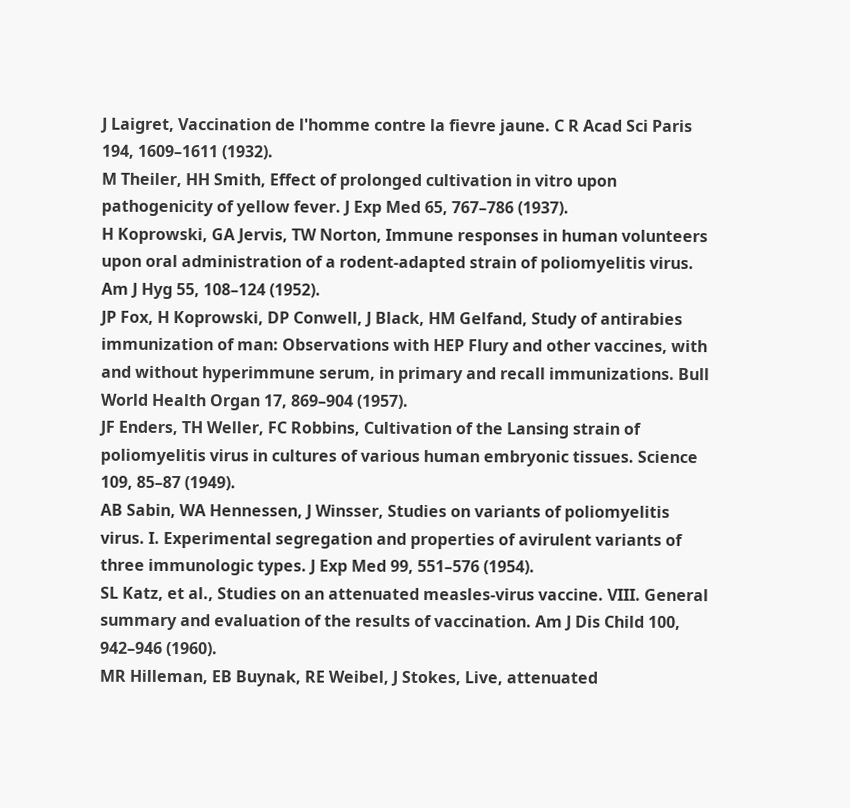J Laigret, Vaccination de l'homme contre la fievre jaune. C R Acad Sci Paris 194, 1609–1611 (1932).
M Theiler, HH Smith, Effect of prolonged cultivation in vitro upon pathogenicity of yellow fever. J Exp Med 65, 767–786 (1937).
H Koprowski, GA Jervis, TW Norton, Immune responses in human volunteers upon oral administration of a rodent-adapted strain of poliomyelitis virus. Am J Hyg 55, 108–124 (1952).
JP Fox, H Koprowski, DP Conwell, J Black, HM Gelfand, Study of antirabies immunization of man: Observations with HEP Flury and other vaccines, with and without hyperimmune serum, in primary and recall immunizations. Bull World Health Organ 17, 869–904 (1957).
JF Enders, TH Weller, FC Robbins, Cultivation of the Lansing strain of poliomyelitis virus in cultures of various human embryonic tissues. Science 109, 85–87 (1949).
AB Sabin, WA Hennessen, J Winsser, Studies on variants of poliomyelitis virus. I. Experimental segregation and properties of avirulent variants of three immunologic types. J Exp Med 99, 551–576 (1954).
SL Katz, et al., Studies on an attenuated measles-virus vaccine. VIII. General summary and evaluation of the results of vaccination. Am J Dis Child 100, 942–946 (1960).
MR Hilleman, EB Buynak, RE Weibel, J Stokes, Live, attenuated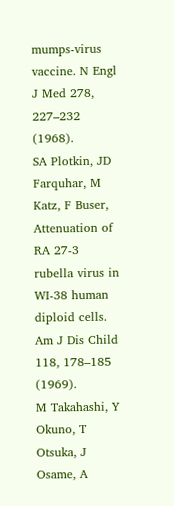mumps-virus vaccine. N Engl J Med 278, 227–232 (1968).
SA Plotkin, JD Farquhar, M Katz, F Buser, Attenuation of RA 27-3 rubella virus in WI-38 human diploid cells. Am J Dis Child 118, 178–185 (1969).
M Takahashi, Y Okuno, T Otsuka, J Osame, A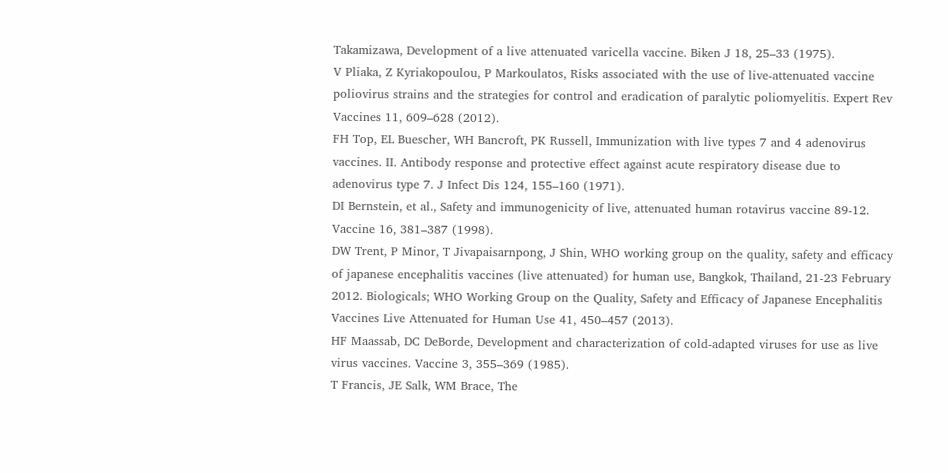Takamizawa, Development of a live attenuated varicella vaccine. Biken J 18, 25–33 (1975).
V Pliaka, Z Kyriakopoulou, P Markoulatos, Risks associated with the use of live-attenuated vaccine poliovirus strains and the strategies for control and eradication of paralytic poliomyelitis. Expert Rev Vaccines 11, 609–628 (2012).
FH Top, EL Buescher, WH Bancroft, PK Russell, Immunization with live types 7 and 4 adenovirus vaccines. II. Antibody response and protective effect against acute respiratory disease due to adenovirus type 7. J Infect Dis 124, 155–160 (1971).
DI Bernstein, et al., Safety and immunogenicity of live, attenuated human rotavirus vaccine 89-12. Vaccine 16, 381–387 (1998).
DW Trent, P Minor, T Jivapaisarnpong, J Shin, WHO working group on the quality, safety and efficacy of japanese encephalitis vaccines (live attenuated) for human use, Bangkok, Thailand, 21-23 February 2012. Biologicals; WHO Working Group on the Quality, Safety and Efficacy of Japanese Encephalitis Vaccines Live Attenuated for Human Use 41, 450–457 (2013).
HF Maassab, DC DeBorde, Development and characterization of cold-adapted viruses for use as live virus vaccines. Vaccine 3, 355–369 (1985).
T Francis, JE Salk, WM Brace, The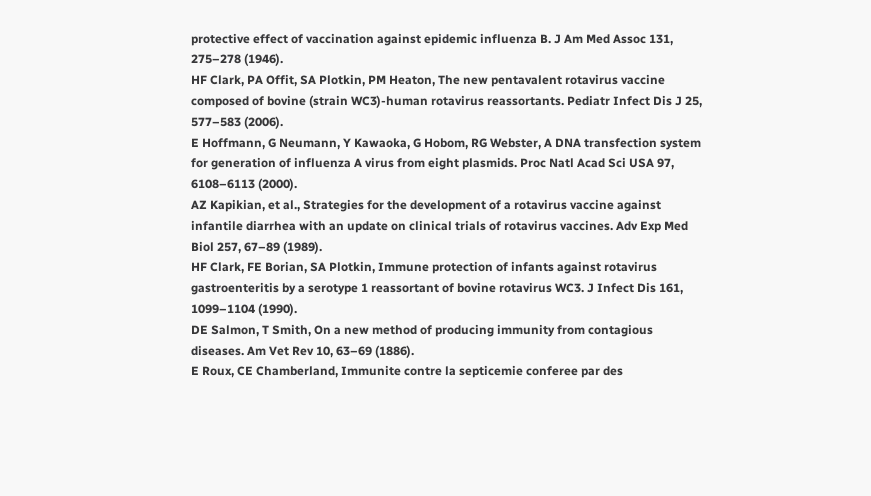protective effect of vaccination against epidemic influenza B. J Am Med Assoc 131, 275–278 (1946).
HF Clark, PA Offit, SA Plotkin, PM Heaton, The new pentavalent rotavirus vaccine composed of bovine (strain WC3)-human rotavirus reassortants. Pediatr Infect Dis J 25, 577–583 (2006).
E Hoffmann, G Neumann, Y Kawaoka, G Hobom, RG Webster, A DNA transfection system for generation of influenza A virus from eight plasmids. Proc Natl Acad Sci USA 97, 6108–6113 (2000).
AZ Kapikian, et al., Strategies for the development of a rotavirus vaccine against infantile diarrhea with an update on clinical trials of rotavirus vaccines. Adv Exp Med Biol 257, 67–89 (1989).
HF Clark, FE Borian, SA Plotkin, Immune protection of infants against rotavirus gastroenteritis by a serotype 1 reassortant of bovine rotavirus WC3. J Infect Dis 161, 1099–1104 (1990).
DE Salmon, T Smith, On a new method of producing immunity from contagious diseases. Am Vet Rev 10, 63–69 (1886).
E Roux, CE Chamberland, Immunite contre la septicemie conferee par des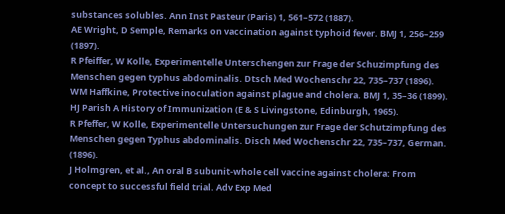substances solubles. Ann Inst Pasteur (Paris) 1, 561–572 (1887).
AE Wright, D Semple, Remarks on vaccination against typhoid fever. BMJ 1, 256–259 (1897).
R Pfeiffer, W Kolle, Experimentelle Unterschengen zur Frage der Schuzimpfung des Menschen gegen typhus abdominalis. Dtsch Med Wochenschr 22, 735–737 (1896).
WM Haffkine, Protective inoculation against plague and cholera. BMJ 1, 35–36 (1899).
HJ Parish A History of Immunization (E & S Livingstone, Edinburgh, 1965).
R Pfeffer, W Kolle, Experimentelle Untersuchungen zur Frage der Schutzimpfung des Menschen gegen Typhus abdominalis. Disch Med Wochenschr 22, 735–737, German. (1896).
J Holmgren, et al., An oral B subunit-whole cell vaccine against cholera: From concept to successful field trial. Adv Exp Med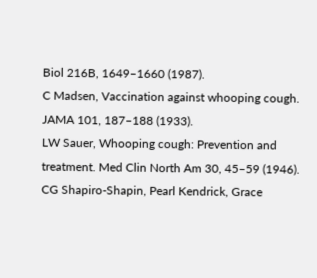Biol 216B, 1649–1660 (1987).
C Madsen, Vaccination against whooping cough. JAMA 101, 187–188 (1933).
LW Sauer, Whooping cough: Prevention and treatment. Med Clin North Am 30, 45–59 (1946).
CG Shapiro-Shapin, Pearl Kendrick, Grace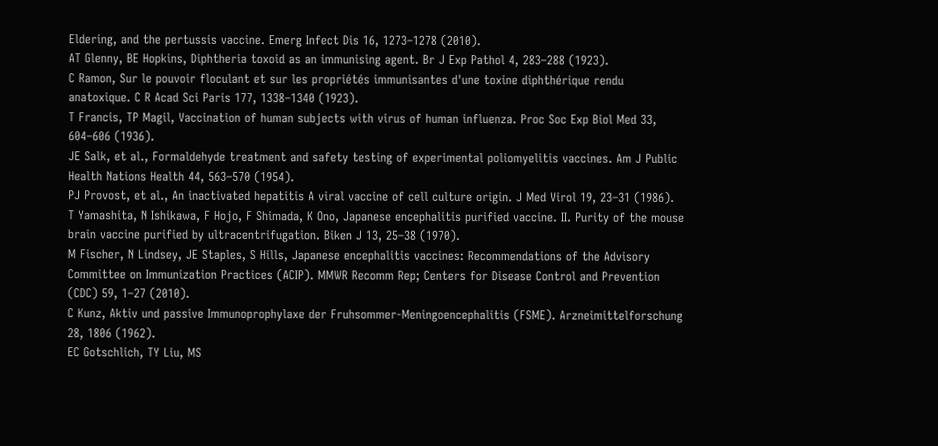Eldering, and the pertussis vaccine. Emerg Infect Dis 16, 1273–1278 (2010).
AT Glenny, BE Hopkins, Diphtheria toxoid as an immunising agent. Br J Exp Pathol 4, 283–288 (1923).
C Ramon, Sur le pouvoir floculant et sur les propriétés immunisantes d'une toxine diphthérique rendu anatoxique. C R Acad Sci Paris 177, 1338–1340 (1923).
T Francis, TP Magil, Vaccination of human subjects with virus of human influenza. Proc Soc Exp Biol Med 33, 604–606 (1936).
JE Salk, et al., Formaldehyde treatment and safety testing of experimental poliomyelitis vaccines. Am J Public Health Nations Health 44, 563–570 (1954).
PJ Provost, et al., An inactivated hepatitis A viral vaccine of cell culture origin. J Med Virol 19, 23–31 (1986).
T Yamashita, N Ishikawa, F Hojo, F Shimada, K Ono, Japanese encephalitis purified vaccine. II. Purity of the mouse brain vaccine purified by ultracentrifugation. Biken J 13, 25–38 (1970).
M Fischer, N Lindsey, JE Staples, S Hills, Japanese encephalitis vaccines: Recommendations of the Advisory Committee on Immunization Practices (ACIP). MMWR Recomm Rep; Centers for Disease Control and Prevention (CDC) 59, 1–27 (2010).
C Kunz, Aktiv und passive Immunoprophylaxe der Fruhsommer-Meningoencephalitis (FSME). Arzneimittelforschung 28, 1806 (1962).
EC Gotschlich, TY Liu, MS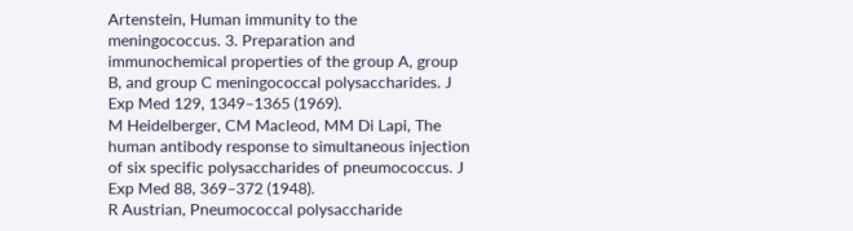Artenstein, Human immunity to the meningococcus. 3. Preparation and immunochemical properties of the group A, group B, and group C meningococcal polysaccharides. J Exp Med 129, 1349–1365 (1969).
M Heidelberger, CM Macleod, MM Di Lapi, The human antibody response to simultaneous injection of six specific polysaccharides of pneumococcus. J Exp Med 88, 369–372 (1948).
R Austrian, Pneumococcal polysaccharide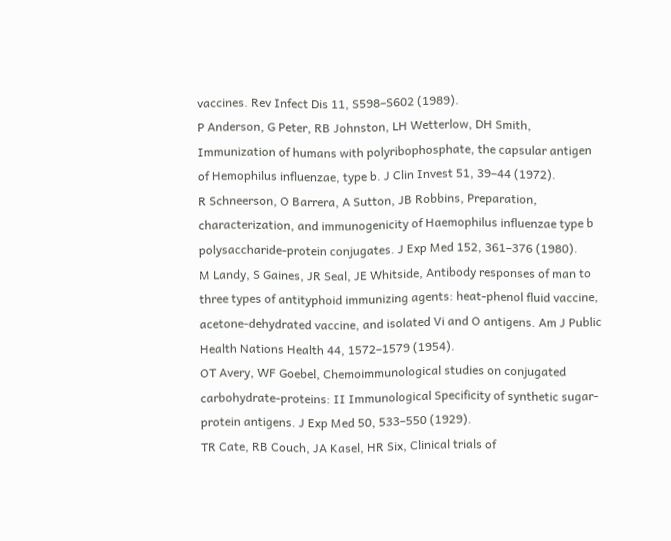vaccines. Rev Infect Dis 11, S598–S602 (1989).
P Anderson, G Peter, RB Johnston, LH Wetterlow, DH Smith, Immunization of humans with polyribophosphate, the capsular antigen of Hemophilus influenzae, type b. J Clin Invest 51, 39–44 (1972).
R Schneerson, O Barrera, A Sutton, JB Robbins, Preparation, characterization, and immunogenicity of Haemophilus influenzae type b polysaccharide-protein conjugates. J Exp Med 152, 361–376 (1980).
M Landy, S Gaines, JR Seal, JE Whitside, Antibody responses of man to three types of antityphoid immunizing agents: heat-phenol fluid vaccine, acetone-dehydrated vaccine, and isolated Vi and O antigens. Am J Public Health Nations Health 44, 1572–1579 (1954).
OT Avery, WF Goebel, Chemoimmunological studies on conjugated carbohydrate-proteins: II Immunological Specificity of synthetic sugar-protein antigens. J Exp Med 50, 533–550 (1929).
TR Cate, RB Couch, JA Kasel, HR Six, Clinical trials of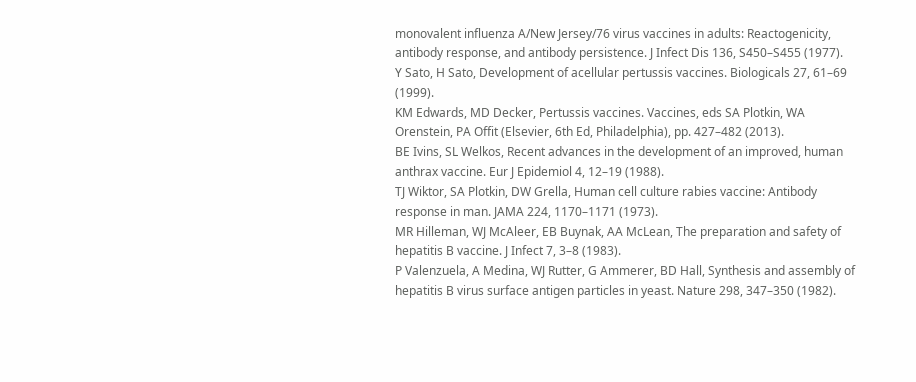monovalent influenza A/New Jersey/76 virus vaccines in adults: Reactogenicity, antibody response, and antibody persistence. J Infect Dis 136, S450–S455 (1977).
Y Sato, H Sato, Development of acellular pertussis vaccines. Biologicals 27, 61–69 (1999).
KM Edwards, MD Decker, Pertussis vaccines. Vaccines, eds SA Plotkin, WA Orenstein, PA Offit (Elsevier, 6th Ed, Philadelphia), pp. 427–482 (2013).
BE Ivins, SL Welkos, Recent advances in the development of an improved, human anthrax vaccine. Eur J Epidemiol 4, 12–19 (1988).
TJ Wiktor, SA Plotkin, DW Grella, Human cell culture rabies vaccine: Antibody response in man. JAMA 224, 1170–1171 (1973).
MR Hilleman, WJ McAleer, EB Buynak, AA McLean, The preparation and safety of hepatitis B vaccine. J Infect 7, 3–8 (1983).
P Valenzuela, A Medina, WJ Rutter, G Ammerer, BD Hall, Synthesis and assembly of hepatitis B virus surface antigen particles in yeast. Nature 298, 347–350 (1982).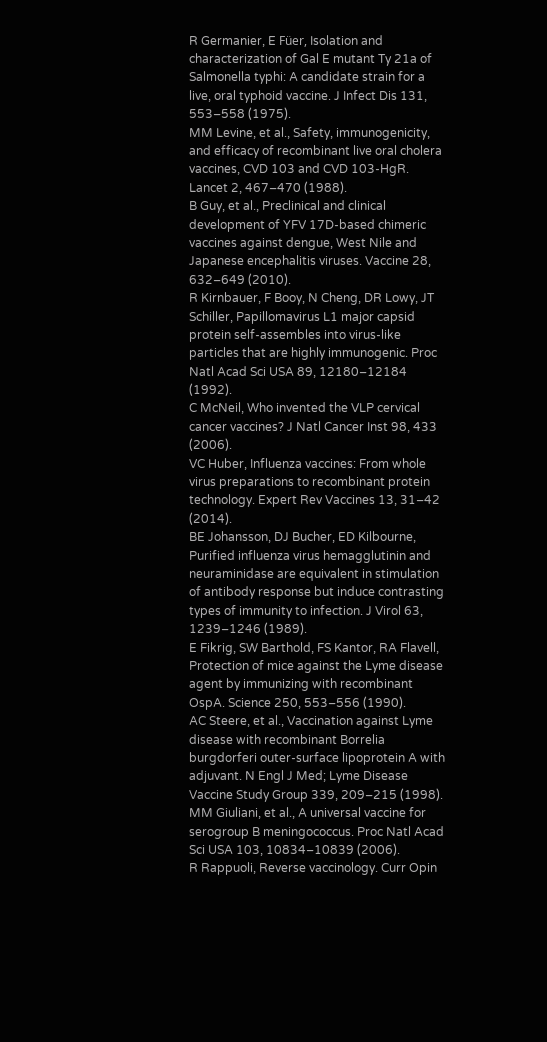R Germanier, E Füer, Isolation and characterization of Gal E mutant Ty 21a of Salmonella typhi: A candidate strain for a live, oral typhoid vaccine. J Infect Dis 131, 553–558 (1975).
MM Levine, et al., Safety, immunogenicity, and efficacy of recombinant live oral cholera vaccines, CVD 103 and CVD 103-HgR. Lancet 2, 467–470 (1988).
B Guy, et al., Preclinical and clinical development of YFV 17D-based chimeric vaccines against dengue, West Nile and Japanese encephalitis viruses. Vaccine 28, 632–649 (2010).
R Kirnbauer, F Booy, N Cheng, DR Lowy, JT Schiller, Papillomavirus L1 major capsid protein self-assembles into virus-like particles that are highly immunogenic. Proc Natl Acad Sci USA 89, 12180–12184 (1992).
C McNeil, Who invented the VLP cervical cancer vaccines? J Natl Cancer Inst 98, 433 (2006).
VC Huber, Influenza vaccines: From whole virus preparations to recombinant protein technology. Expert Rev Vaccines 13, 31–42 (2014).
BE Johansson, DJ Bucher, ED Kilbourne, Purified influenza virus hemagglutinin and neuraminidase are equivalent in stimulation of antibody response but induce contrasting types of immunity to infection. J Virol 63, 1239–1246 (1989).
E Fikrig, SW Barthold, FS Kantor, RA Flavell, Protection of mice against the Lyme disease agent by immunizing with recombinant OspA. Science 250, 553–556 (1990).
AC Steere, et al., Vaccination against Lyme disease with recombinant Borrelia burgdorferi outer-surface lipoprotein A with adjuvant. N Engl J Med; Lyme Disease Vaccine Study Group 339, 209–215 (1998).
MM Giuliani, et al., A universal vaccine for serogroup B meningococcus. Proc Natl Acad Sci USA 103, 10834–10839 (2006).
R Rappuoli, Reverse vaccinology. Curr Opin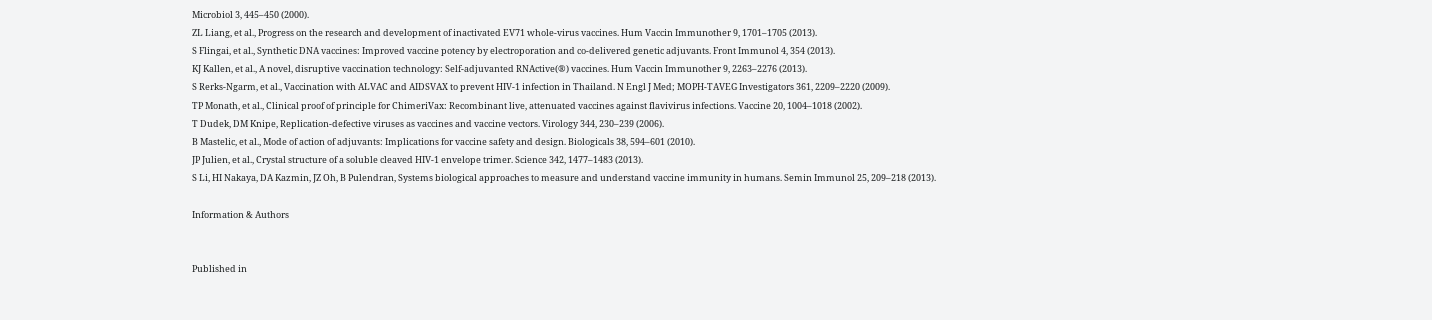Microbiol 3, 445–450 (2000).
ZL Liang, et al., Progress on the research and development of inactivated EV71 whole-virus vaccines. Hum Vaccin Immunother 9, 1701–1705 (2013).
S Flingai, et al., Synthetic DNA vaccines: Improved vaccine potency by electroporation and co-delivered genetic adjuvants. Front Immunol 4, 354 (2013).
KJ Kallen, et al., A novel, disruptive vaccination technology: Self-adjuvanted RNActive(®) vaccines. Hum Vaccin Immunother 9, 2263–2276 (2013).
S Rerks-Ngarm, et al., Vaccination with ALVAC and AIDSVAX to prevent HIV-1 infection in Thailand. N Engl J Med; MOPH-TAVEG Investigators 361, 2209–2220 (2009).
TP Monath, et al., Clinical proof of principle for ChimeriVax: Recombinant live, attenuated vaccines against flavivirus infections. Vaccine 20, 1004–1018 (2002).
T Dudek, DM Knipe, Replication-defective viruses as vaccines and vaccine vectors. Virology 344, 230–239 (2006).
B Mastelic, et al., Mode of action of adjuvants: Implications for vaccine safety and design. Biologicals 38, 594–601 (2010).
JP Julien, et al., Crystal structure of a soluble cleaved HIV-1 envelope trimer. Science 342, 1477–1483 (2013).
S Li, HI Nakaya, DA Kazmin, JZ Oh, B Pulendran, Systems biological approaches to measure and understand vaccine immunity in humans. Semin Immunol 25, 209–218 (2013).

Information & Authors


Published in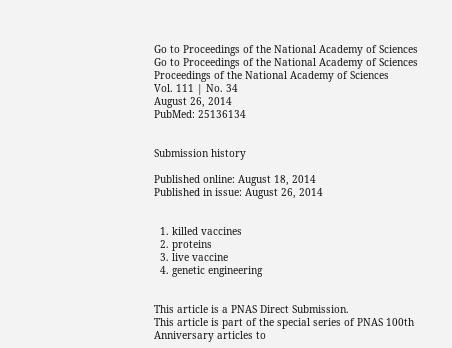Go to Proceedings of the National Academy of Sciences
Go to Proceedings of the National Academy of Sciences
Proceedings of the National Academy of Sciences
Vol. 111 | No. 34
August 26, 2014
PubMed: 25136134


Submission history

Published online: August 18, 2014
Published in issue: August 26, 2014


  1. killed vaccines
  2. proteins
  3. live vaccine
  4. genetic engineering


This article is a PNAS Direct Submission.
This article is part of the special series of PNAS 100th Anniversary articles to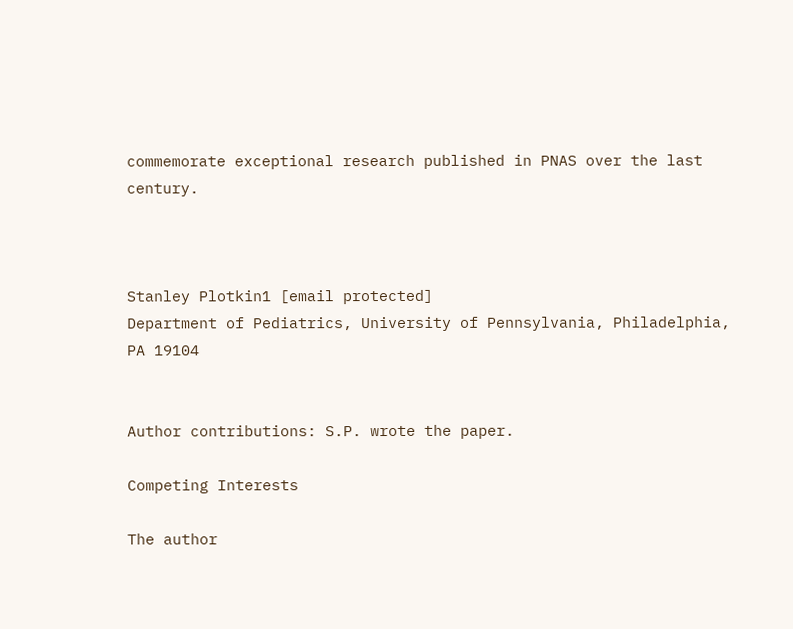commemorate exceptional research published in PNAS over the last century.



Stanley Plotkin1 [email protected]
Department of Pediatrics, University of Pennsylvania, Philadelphia, PA 19104


Author contributions: S.P. wrote the paper.

Competing Interests

The author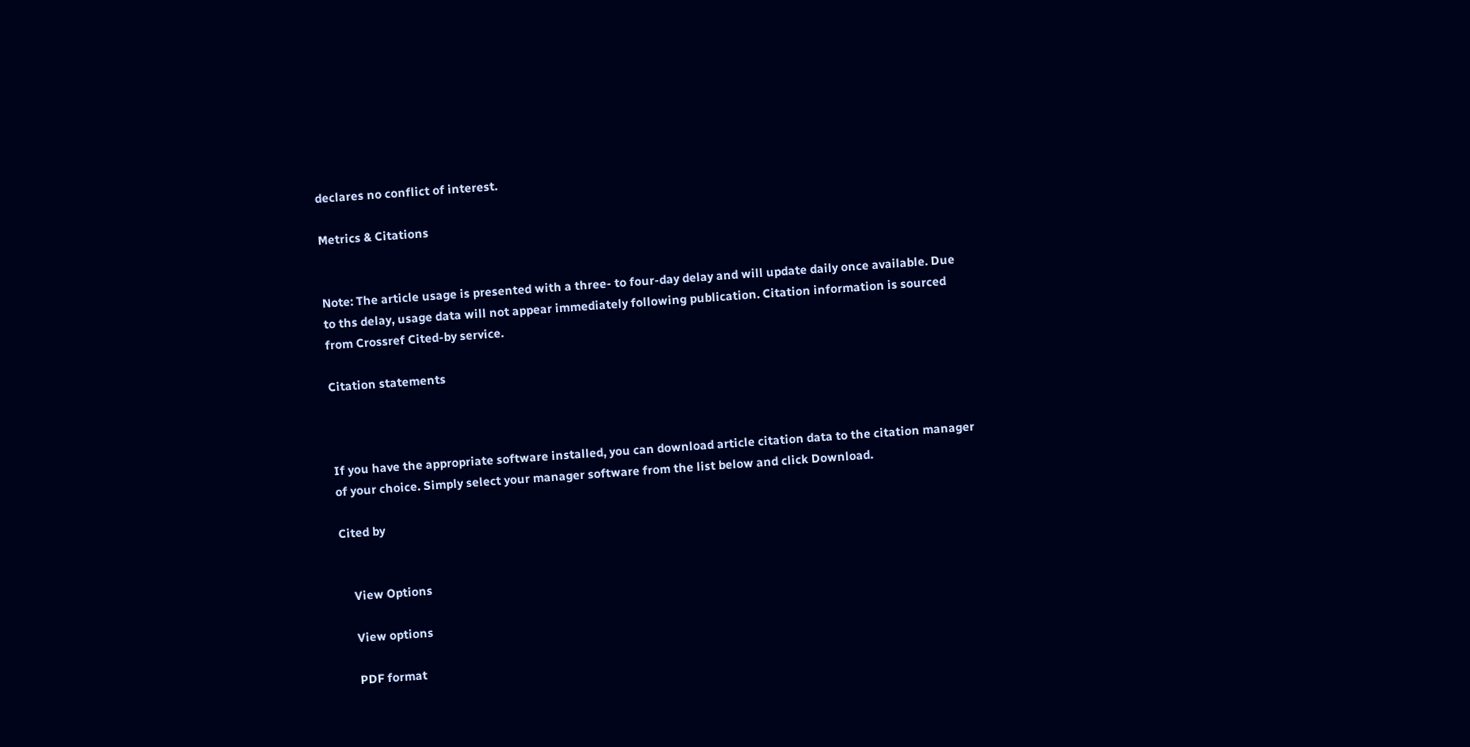declares no conflict of interest.

Metrics & Citations


Note: The article usage is presented with a three- to four-day delay and will update daily once available. Due to ths delay, usage data will not appear immediately following publication. Citation information is sourced from Crossref Cited-by service.

Citation statements



If you have the appropriate software installed, you can download article citation data to the citation manager of your choice. Simply select your manager software from the list below and click Download.

Cited by


    View Options

    View options

    PDF format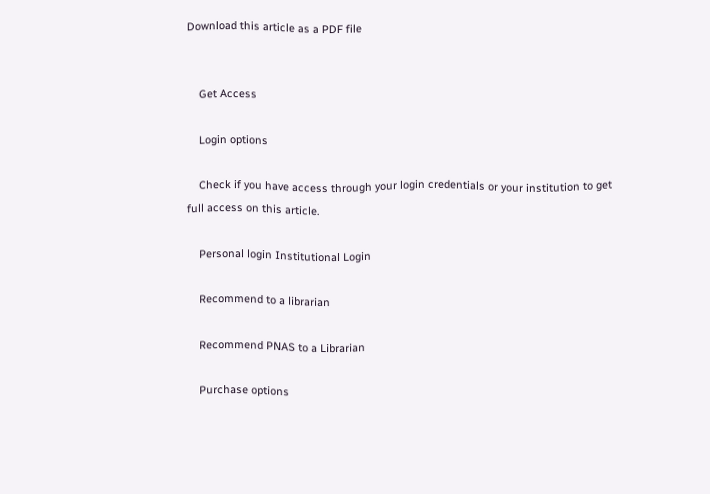Download this article as a PDF file


    Get Access

    Login options

    Check if you have access through your login credentials or your institution to get full access on this article.

    Personal login Institutional Login

    Recommend to a librarian

    Recommend PNAS to a Librarian

    Purchase options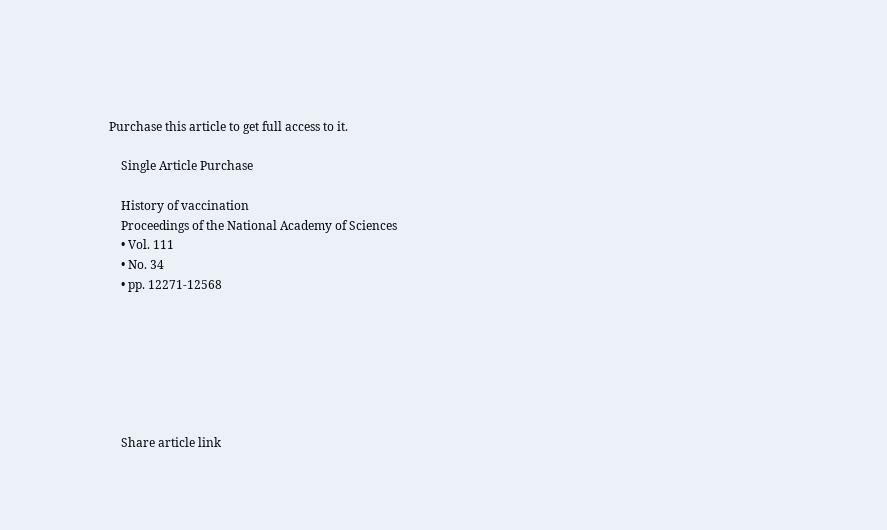Purchase this article to get full access to it.

    Single Article Purchase

    History of vaccination
    Proceedings of the National Academy of Sciences
    • Vol. 111
    • No. 34
    • pp. 12271-12568







    Share article link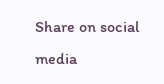Share on social media